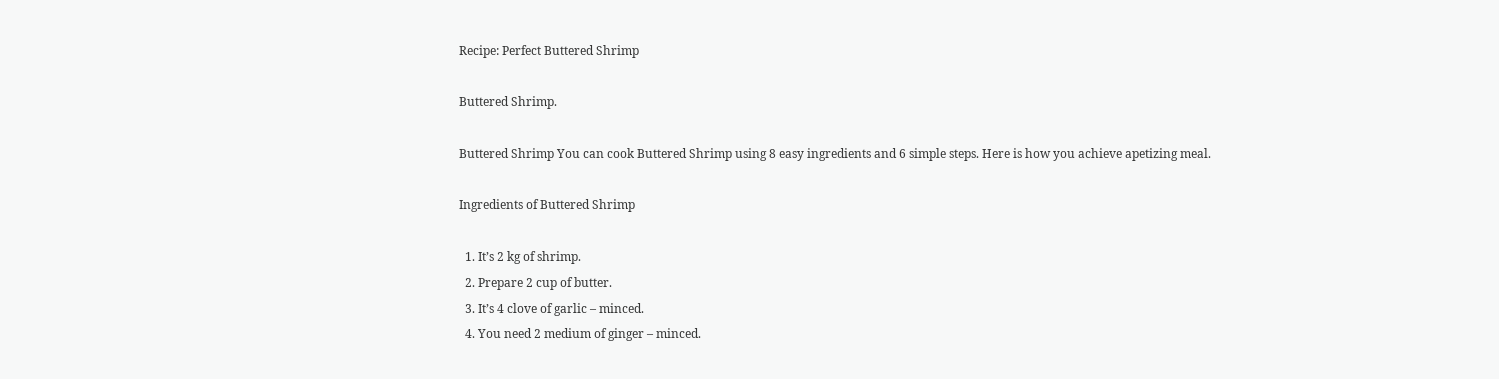Recipe: Perfect Buttered Shrimp

Buttered Shrimp.

Buttered Shrimp You can cook Buttered Shrimp using 8 easy ingredients and 6 simple steps. Here is how you achieve apetizing meal.

Ingredients of Buttered Shrimp

  1. It’s 2 kg of shrimp.
  2. Prepare 2 cup of butter.
  3. It’s 4 clove of garlic – minced.
  4. You need 2 medium of ginger – minced.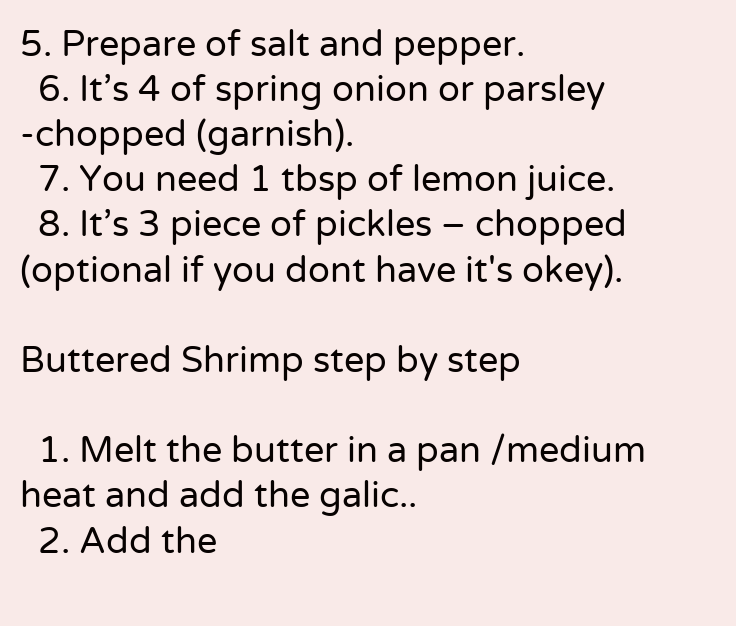5. Prepare of salt and pepper.
  6. It’s 4 of spring onion or parsley -chopped (garnish).
  7. You need 1 tbsp of lemon juice.
  8. It’s 3 piece of pickles – chopped (optional if you dont have it's okey).

Buttered Shrimp step by step

  1. Melt the butter in a pan /medium heat and add the galic..
  2. Add the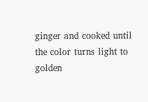ginger and cooked until the color turns light to golden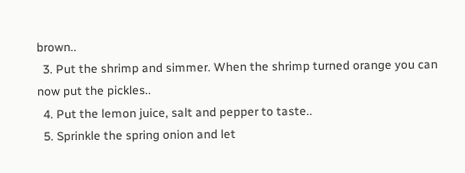brown..
  3. Put the shrimp and simmer. When the shrimp turned orange you can now put the pickles..
  4. Put the lemon juice, salt and pepper to taste..
  5. Sprinkle the spring onion and let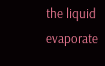the liquid evaporate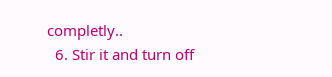completly..
  6. Stir it and turn off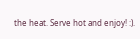the heat. Serve hot and enjoy! :).